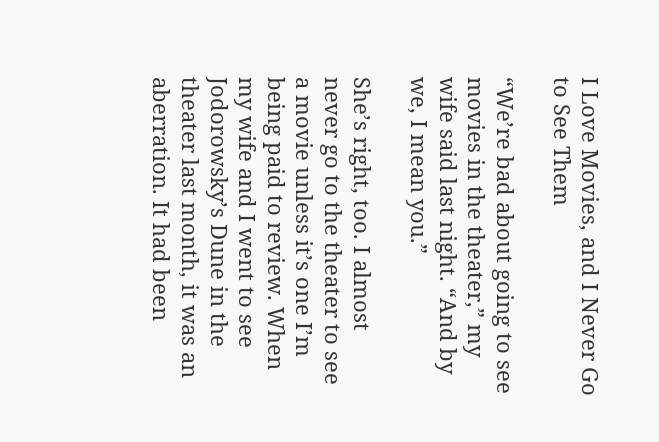I Love Movies, and I Never Go to See Them

“We’re bad about going to see movies in the theater,” my wife said last night. “And by we, I mean you.”

She’s right, too. I almost never go to the theater to see a movie unless it’s one I’m being paid to review. When my wife and I went to see Jodorowsky’s Dune in the theater last month, it was an aberration. It had been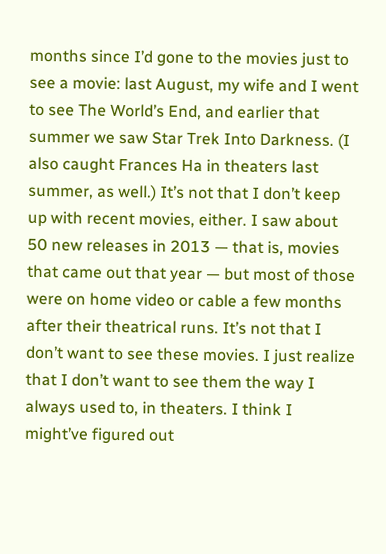months since I’d gone to the movies just to see a movie: last August, my wife and I went to see The World’s End, and earlier that summer we saw Star Trek Into Darkness. (I also caught Frances Ha in theaters last summer, as well.) It’s not that I don’t keep up with recent movies, either. I saw about 50 new releases in 2013 — that is, movies that came out that year — but most of those were on home video or cable a few months after their theatrical runs. It’s not that I don’t want to see these movies. I just realize that I don’t want to see them the way I always used to, in theaters. I think I might’ve figured out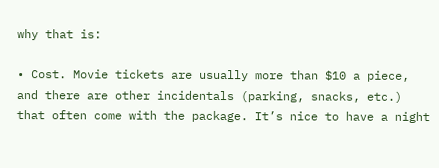why that is:

• Cost. Movie tickets are usually more than $10 a piece, and there are other incidentals (parking, snacks, etc.) that often come with the package. It’s nice to have a night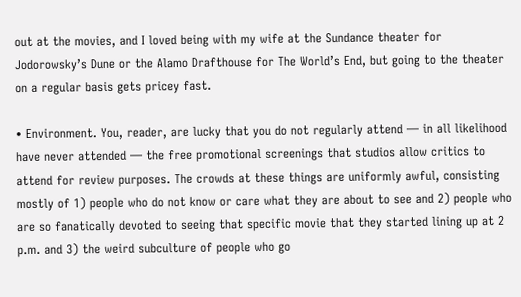out at the movies, and I loved being with my wife at the Sundance theater for Jodorowsky’s Dune or the Alamo Drafthouse for The World’s End, but going to the theater on a regular basis gets pricey fast.

• Environment. You, reader, are lucky that you do not regularly attend — in all likelihood have never attended — the free promotional screenings that studios allow critics to attend for review purposes. The crowds at these things are uniformly awful, consisting mostly of 1) people who do not know or care what they are about to see and 2) people who are so fanatically devoted to seeing that specific movie that they started lining up at 2 p.m. and 3) the weird subculture of people who go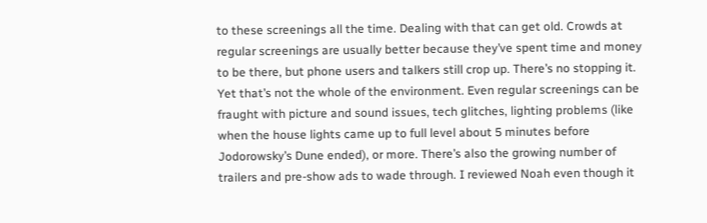to these screenings all the time. Dealing with that can get old. Crowds at regular screenings are usually better because they’ve spent time and money to be there, but phone users and talkers still crop up. There’s no stopping it. Yet that’s not the whole of the environment. Even regular screenings can be fraught with picture and sound issues, tech glitches, lighting problems (like when the house lights came up to full level about 5 minutes before Jodorowsky’s Dune ended), or more. There’s also the growing number of trailers and pre-show ads to wade through. I reviewed Noah even though it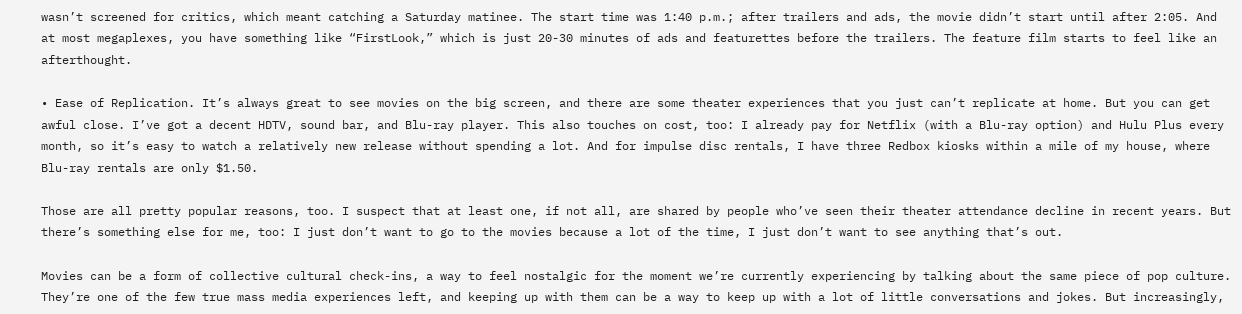wasn’t screened for critics, which meant catching a Saturday matinee. The start time was 1:40 p.m.; after trailers and ads, the movie didn’t start until after 2:05. And at most megaplexes, you have something like “FirstLook,” which is just 20-30 minutes of ads and featurettes before the trailers. The feature film starts to feel like an afterthought.

• Ease of Replication. It’s always great to see movies on the big screen, and there are some theater experiences that you just can’t replicate at home. But you can get awful close. I’ve got a decent HDTV, sound bar, and Blu-ray player. This also touches on cost, too: I already pay for Netflix (with a Blu-ray option) and Hulu Plus every month, so it’s easy to watch a relatively new release without spending a lot. And for impulse disc rentals, I have three Redbox kiosks within a mile of my house, where Blu-ray rentals are only $1.50.

Those are all pretty popular reasons, too. I suspect that at least one, if not all, are shared by people who’ve seen their theater attendance decline in recent years. But there’s something else for me, too: I just don’t want to go to the movies because a lot of the time, I just don’t want to see anything that’s out.

Movies can be a form of collective cultural check-ins, a way to feel nostalgic for the moment we’re currently experiencing by talking about the same piece of pop culture. They’re one of the few true mass media experiences left, and keeping up with them can be a way to keep up with a lot of little conversations and jokes. But increasingly,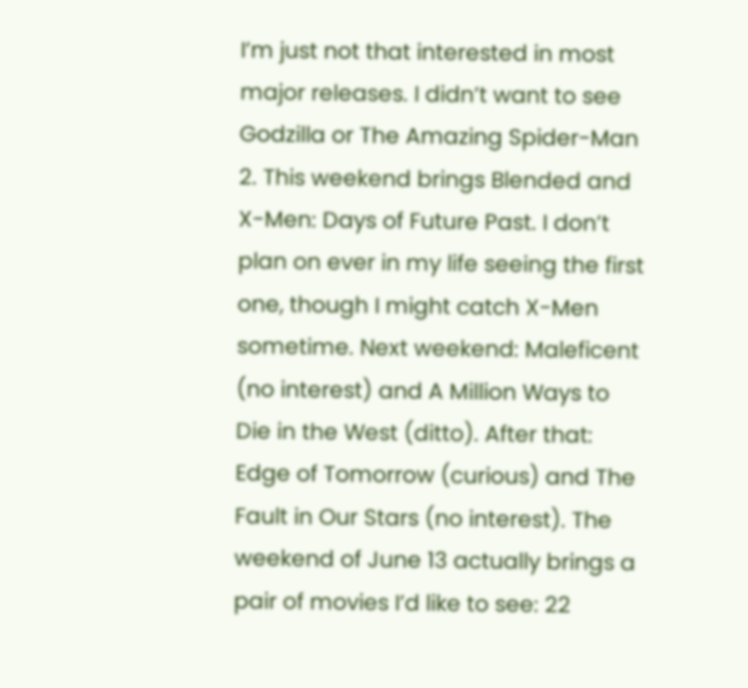I’m just not that interested in most major releases. I didn’t want to see Godzilla or The Amazing Spider-Man 2. This weekend brings Blended and X-Men: Days of Future Past. I don’t plan on ever in my life seeing the first one, though I might catch X-Men sometime. Next weekend: Maleficent (no interest) and A Million Ways to Die in the West (ditto). After that: Edge of Tomorrow (curious) and The Fault in Our Stars (no interest). The weekend of June 13 actually brings a pair of movies I’d like to see: 22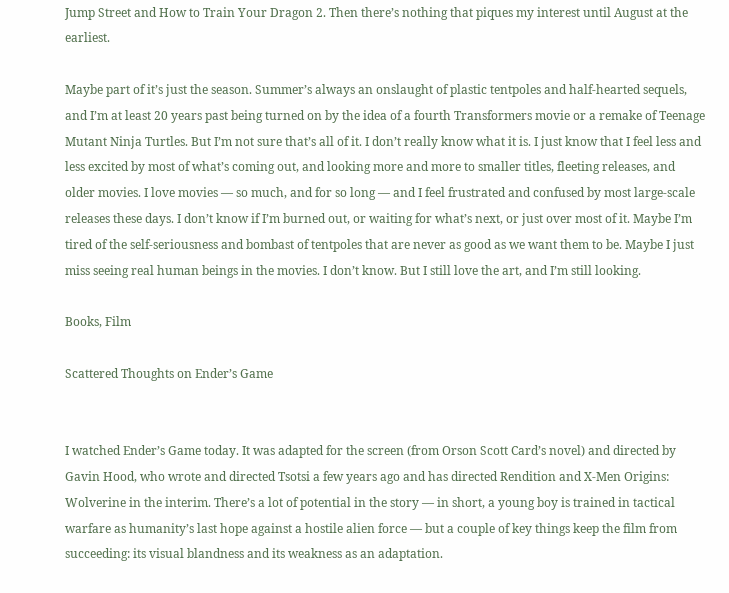Jump Street and How to Train Your Dragon 2. Then there’s nothing that piques my interest until August at the earliest.

Maybe part of it’s just the season. Summer’s always an onslaught of plastic tentpoles and half-hearted sequels, and I’m at least 20 years past being turned on by the idea of a fourth Transformers movie or a remake of Teenage Mutant Ninja Turtles. But I’m not sure that’s all of it. I don’t really know what it is. I just know that I feel less and less excited by most of what’s coming out, and looking more and more to smaller titles, fleeting releases, and older movies. I love movies — so much, and for so long — and I feel frustrated and confused by most large-scale releases these days. I don’t know if I’m burned out, or waiting for what’s next, or just over most of it. Maybe I’m tired of the self-seriousness and bombast of tentpoles that are never as good as we want them to be. Maybe I just miss seeing real human beings in the movies. I don’t know. But I still love the art, and I’m still looking.

Books, Film

Scattered Thoughts on Ender’s Game


I watched Ender’s Game today. It was adapted for the screen (from Orson Scott Card’s novel) and directed by Gavin Hood, who wrote and directed Tsotsi a few years ago and has directed Rendition and X-Men Origins: Wolverine in the interim. There’s a lot of potential in the story — in short, a young boy is trained in tactical warfare as humanity’s last hope against a hostile alien force — but a couple of key things keep the film from succeeding: its visual blandness and its weakness as an adaptation.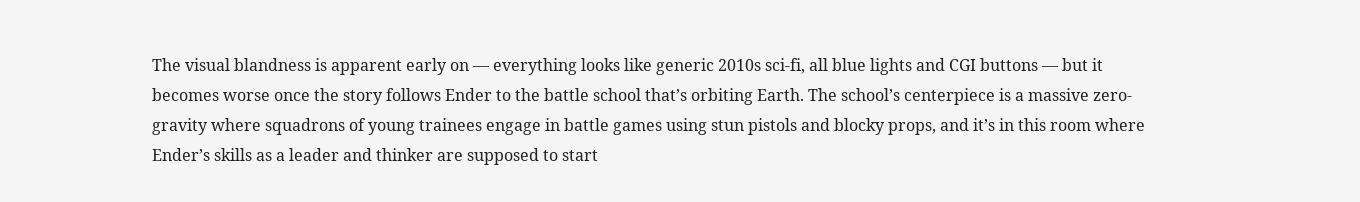The visual blandness is apparent early on — everything looks like generic 2010s sci-fi, all blue lights and CGI buttons — but it becomes worse once the story follows Ender to the battle school that’s orbiting Earth. The school’s centerpiece is a massive zero-gravity where squadrons of young trainees engage in battle games using stun pistols and blocky props, and it’s in this room where Ender’s skills as a leader and thinker are supposed to start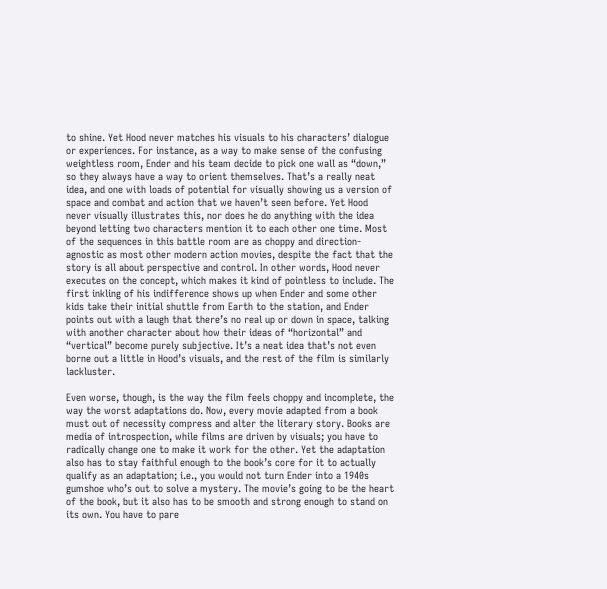to shine. Yet Hood never matches his visuals to his characters’ dialogue or experiences. For instance, as a way to make sense of the confusing weightless room, Ender and his team decide to pick one wall as “down,” so they always have a way to orient themselves. That’s a really neat idea, and one with loads of potential for visually showing us a version of space and combat and action that we haven’t seen before. Yet Hood never visually illustrates this, nor does he do anything with the idea beyond letting two characters mention it to each other one time. Most of the sequences in this battle room are as choppy and direction-agnostic as most other modern action movies, despite the fact that the story is all about perspective and control. In other words, Hood never executes on the concept, which makes it kind of pointless to include. The first inkling of his indifference shows up when Ender and some other kids take their initial shuttle from Earth to the station, and Ender points out with a laugh that there’s no real up or down in space, talking with another character about how their ideas of “horizontal” and “vertical” become purely subjective. It’s a neat idea that’s not even borne out a little in Hood’s visuals, and the rest of the film is similarly lackluster.

Even worse, though, is the way the film feels choppy and incomplete, the way the worst adaptations do. Now, every movie adapted from a book must out of necessity compress and alter the literary story. Books are media of introspection, while films are driven by visuals; you have to radically change one to make it work for the other. Yet the adaptation also has to stay faithful enough to the book’s core for it to actually qualify as an adaptation; i.e., you would not turn Ender into a 1940s gumshoe who’s out to solve a mystery. The movie’s going to be the heart of the book, but it also has to be smooth and strong enough to stand on its own. You have to pare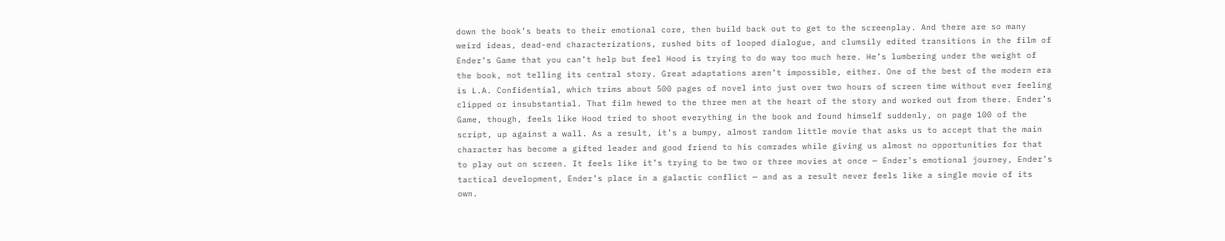down the book’s beats to their emotional core, then build back out to get to the screenplay. And there are so many weird ideas, dead-end characterizations, rushed bits of looped dialogue, and clumsily edited transitions in the film of Ender’s Game that you can’t help but feel Hood is trying to do way too much here. He’s lumbering under the weight of the book, not telling its central story. Great adaptations aren’t impossible, either. One of the best of the modern era is L.A. Confidential, which trims about 500 pages of novel into just over two hours of screen time without ever feeling clipped or insubstantial. That film hewed to the three men at the heart of the story and worked out from there. Ender’s Game, though, feels like Hood tried to shoot everything in the book and found himself suddenly, on page 100 of the script, up against a wall. As a result, it’s a bumpy, almost random little movie that asks us to accept that the main character has become a gifted leader and good friend to his comrades while giving us almost no opportunities for that to play out on screen. It feels like it’s trying to be two or three movies at once — Ender’s emotional journey, Ender’s tactical development, Ender’s place in a galactic conflict — and as a result never feels like a single movie of its own.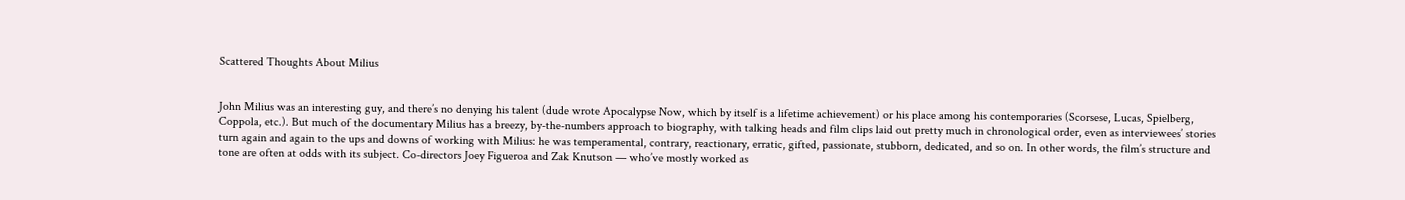Scattered Thoughts About Milius


John Milius was an interesting guy, and there’s no denying his talent (dude wrote Apocalypse Now, which by itself is a lifetime achievement) or his place among his contemporaries (Scorsese, Lucas, Spielberg, Coppola, etc.). But much of the documentary Milius has a breezy, by-the-numbers approach to biography, with talking heads and film clips laid out pretty much in chronological order, even as interviewees’ stories turn again and again to the ups and downs of working with Milius: he was temperamental, contrary, reactionary, erratic, gifted, passionate, stubborn, dedicated, and so on. In other words, the film’s structure and tone are often at odds with its subject. Co-directors Joey Figueroa and Zak Knutson — who’ve mostly worked as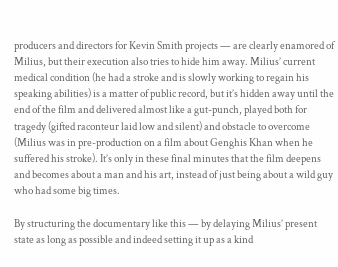producers and directors for Kevin Smith projects — are clearly enamored of Milius, but their execution also tries to hide him away. Milius’ current medical condition (he had a stroke and is slowly working to regain his speaking abilities) is a matter of public record, but it’s hidden away until the end of the film and delivered almost like a gut-punch, played both for tragedy (gifted raconteur laid low and silent) and obstacle to overcome (Milius was in pre-production on a film about Genghis Khan when he suffered his stroke). It’s only in these final minutes that the film deepens and becomes about a man and his art, instead of just being about a wild guy who had some big times.

By structuring the documentary like this — by delaying Milius’ present state as long as possible and indeed setting it up as a kind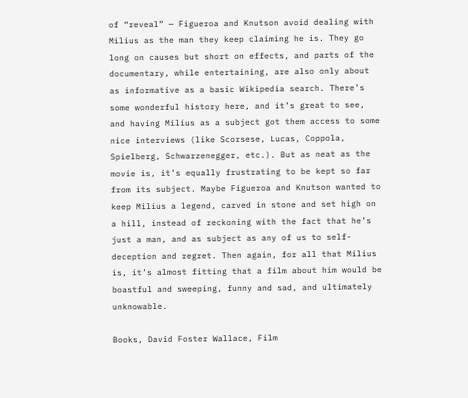of “reveal” — Figueroa and Knutson avoid dealing with Milius as the man they keep claiming he is. They go long on causes but short on effects, and parts of the documentary, while entertaining, are also only about as informative as a basic Wikipedia search. There’s some wonderful history here, and it’s great to see, and having Milius as a subject got them access to some nice interviews (like Scorsese, Lucas, Coppola, Spielberg, Schwarzenegger, etc.). But as neat as the movie is, it’s equally frustrating to be kept so far from its subject. Maybe Figueroa and Knutson wanted to keep Milius a legend, carved in stone and set high on a hill, instead of reckoning with the fact that he’s just a man, and as subject as any of us to self-deception and regret. Then again, for all that Milius is, it’s almost fitting that a film about him would be boastful and sweeping, funny and sad, and ultimately unknowable.

Books, David Foster Wallace, Film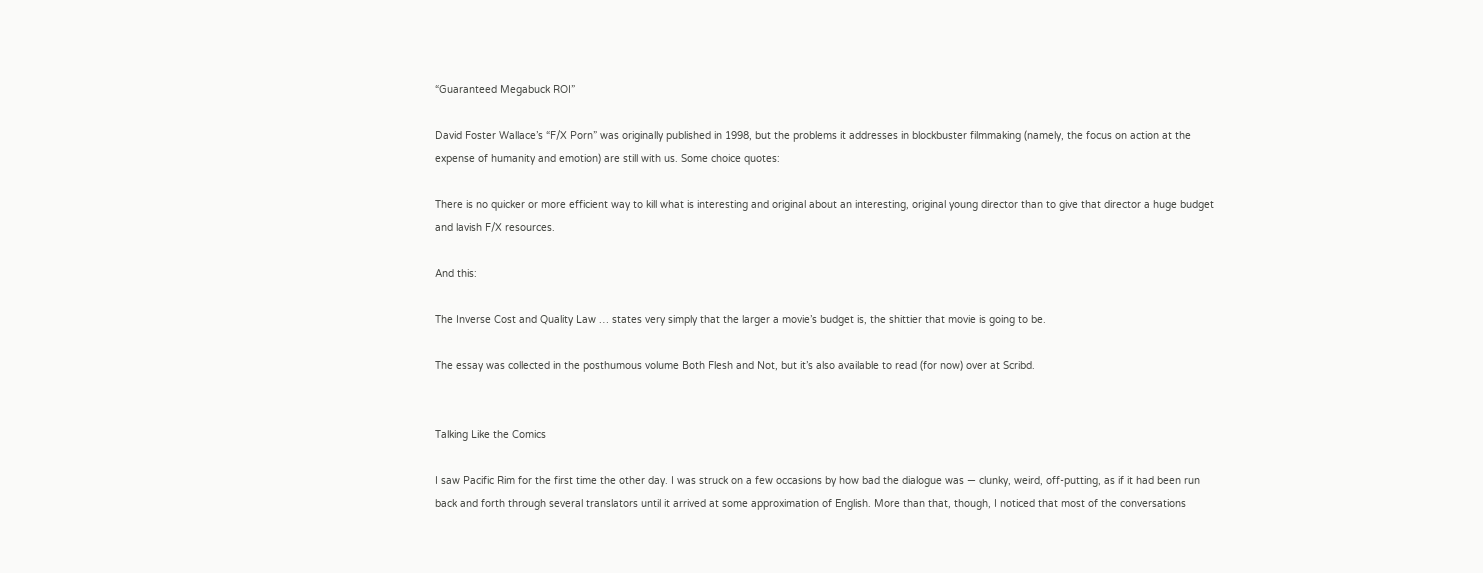“Guaranteed Megabuck ROI”

David Foster Wallace’s “F/X Porn” was originally published in 1998, but the problems it addresses in blockbuster filmmaking (namely, the focus on action at the expense of humanity and emotion) are still with us. Some choice quotes:

There is no quicker or more efficient way to kill what is interesting and original about an interesting, original young director than to give that director a huge budget and lavish F/X resources.

And this:

The Inverse Cost and Quality Law … states very simply that the larger a movie’s budget is, the shittier that movie is going to be.

The essay was collected in the posthumous volume Both Flesh and Not, but it’s also available to read (for now) over at Scribd.


Talking Like the Comics

I saw Pacific Rim for the first time the other day. I was struck on a few occasions by how bad the dialogue was — clunky, weird, off-putting, as if it had been run back and forth through several translators until it arrived at some approximation of English. More than that, though, I noticed that most of the conversations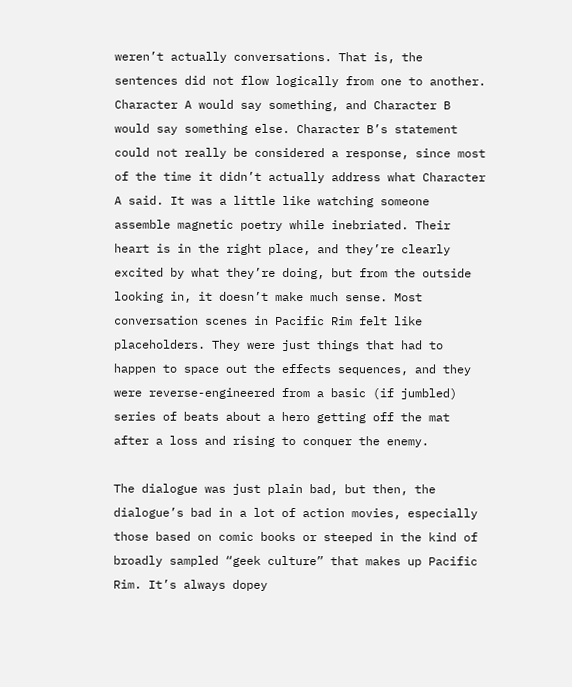weren’t actually conversations. That is, the sentences did not flow logically from one to another. Character A would say something, and Character B would say something else. Character B’s statement could not really be considered a response, since most of the time it didn’t actually address what Character A said. It was a little like watching someone assemble magnetic poetry while inebriated. Their heart is in the right place, and they’re clearly excited by what they’re doing, but from the outside looking in, it doesn’t make much sense. Most conversation scenes in Pacific Rim felt like placeholders. They were just things that had to happen to space out the effects sequences, and they were reverse-engineered from a basic (if jumbled) series of beats about a hero getting off the mat after a loss and rising to conquer the enemy.

The dialogue was just plain bad, but then, the dialogue’s bad in a lot of action movies, especially those based on comic books or steeped in the kind of broadly sampled “geek culture” that makes up Pacific Rim. It’s always dopey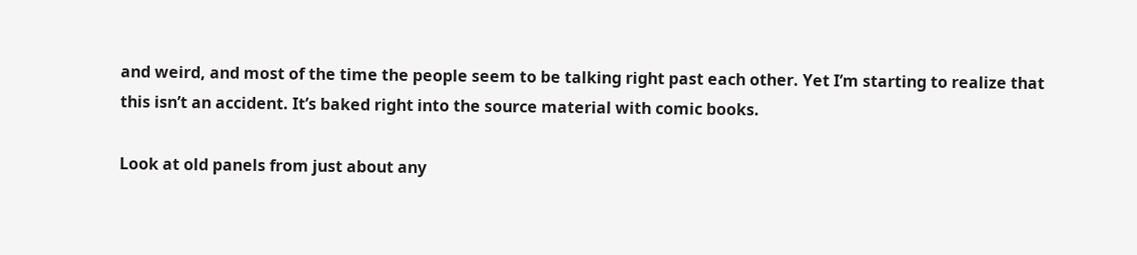and weird, and most of the time the people seem to be talking right past each other. Yet I’m starting to realize that this isn’t an accident. It’s baked right into the source material with comic books.

Look at old panels from just about any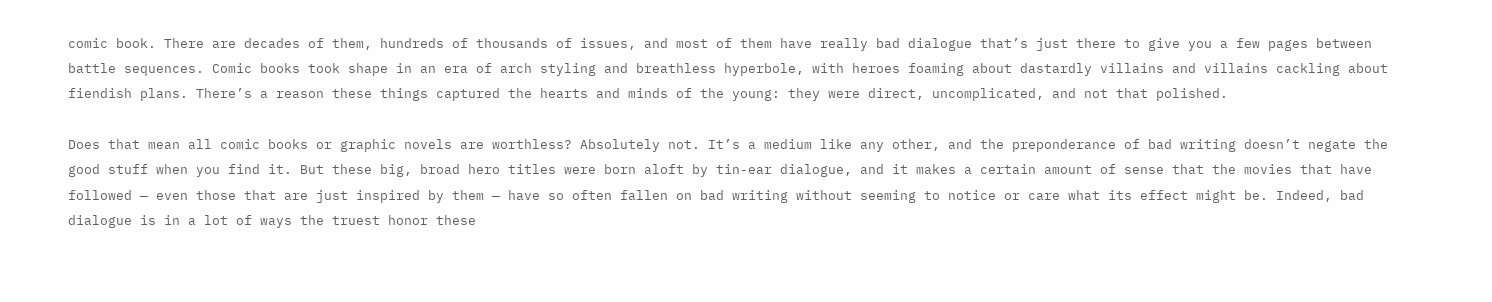comic book. There are decades of them, hundreds of thousands of issues, and most of them have really bad dialogue that’s just there to give you a few pages between battle sequences. Comic books took shape in an era of arch styling and breathless hyperbole, with heroes foaming about dastardly villains and villains cackling about fiendish plans. There’s a reason these things captured the hearts and minds of the young: they were direct, uncomplicated, and not that polished.

Does that mean all comic books or graphic novels are worthless? Absolutely not. It’s a medium like any other, and the preponderance of bad writing doesn’t negate the good stuff when you find it. But these big, broad hero titles were born aloft by tin-ear dialogue, and it makes a certain amount of sense that the movies that have followed — even those that are just inspired by them — have so often fallen on bad writing without seeming to notice or care what its effect might be. Indeed, bad dialogue is in a lot of ways the truest honor these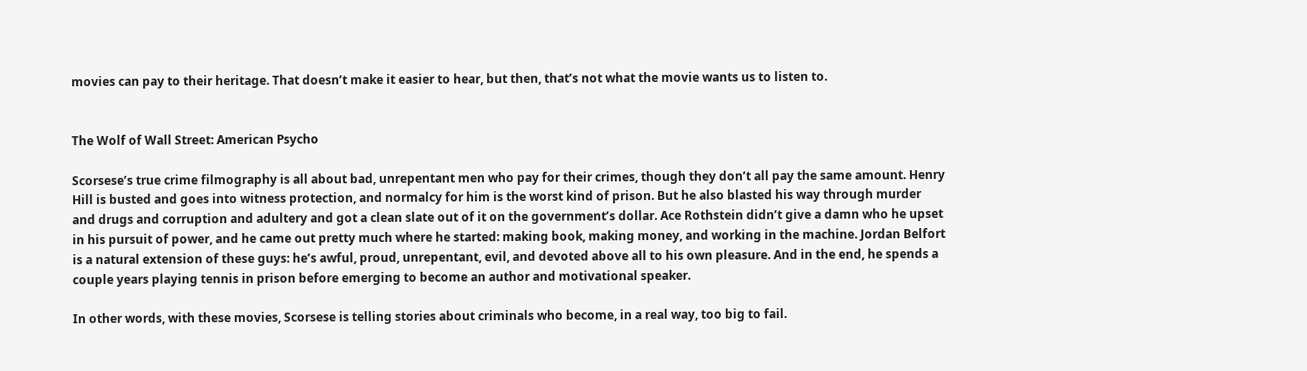movies can pay to their heritage. That doesn’t make it easier to hear, but then, that’s not what the movie wants us to listen to.


The Wolf of Wall Street: American Psycho

Scorsese’s true crime filmography is all about bad, unrepentant men who pay for their crimes, though they don’t all pay the same amount. Henry Hill is busted and goes into witness protection, and normalcy for him is the worst kind of prison. But he also blasted his way through murder and drugs and corruption and adultery and got a clean slate out of it on the government’s dollar. Ace Rothstein didn’t give a damn who he upset in his pursuit of power, and he came out pretty much where he started: making book, making money, and working in the machine. Jordan Belfort is a natural extension of these guys: he’s awful, proud, unrepentant, evil, and devoted above all to his own pleasure. And in the end, he spends a couple years playing tennis in prison before emerging to become an author and motivational speaker.

In other words, with these movies, Scorsese is telling stories about criminals who become, in a real way, too big to fail.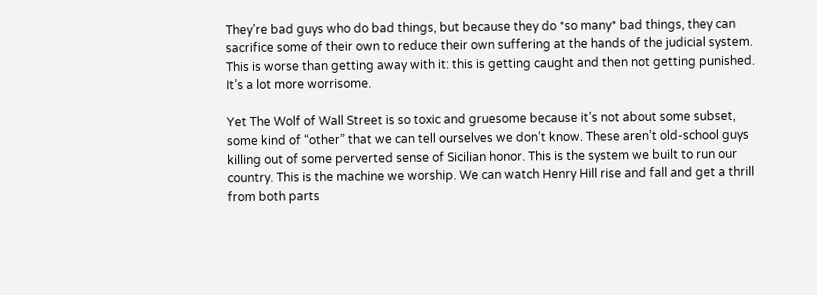They’re bad guys who do bad things, but because they do *so many* bad things, they can sacrifice some of their own to reduce their own suffering at the hands of the judicial system. This is worse than getting away with it: this is getting caught and then not getting punished. It’s a lot more worrisome.

Yet The Wolf of Wall Street is so toxic and gruesome because it’s not about some subset, some kind of “other” that we can tell ourselves we don’t know. These aren’t old-school guys killing out of some perverted sense of Sicilian honor. This is the system we built to run our country. This is the machine we worship. We can watch Henry Hill rise and fall and get a thrill from both parts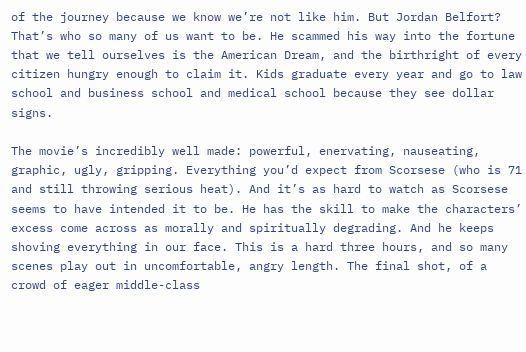of the journey because we know we’re not like him. But Jordan Belfort? That’s who so many of us want to be. He scammed his way into the fortune that we tell ourselves is the American Dream, and the birthright of every citizen hungry enough to claim it. Kids graduate every year and go to law school and business school and medical school because they see dollar signs.

The movie’s incredibly well made: powerful, enervating, nauseating, graphic, ugly, gripping. Everything you’d expect from Scorsese (who is 71 and still throwing serious heat). And it’s as hard to watch as Scorsese seems to have intended it to be. He has the skill to make the characters’ excess come across as morally and spiritually degrading. And he keeps shoving everything in our face. This is a hard three hours, and so many scenes play out in uncomfortable, angry length. The final shot, of a crowd of eager middle-class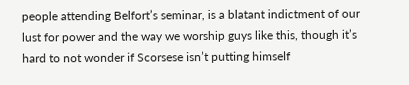people attending Belfort’s seminar, is a blatant indictment of our lust for power and the way we worship guys like this, though it’s hard to not wonder if Scorsese isn’t putting himself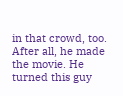in that crowd, too. After all, he made the movie. He turned this guy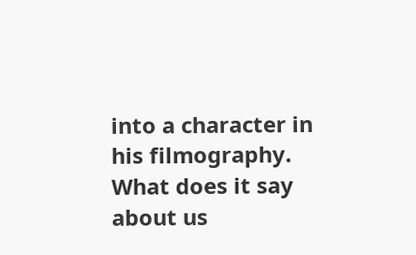into a character in his filmography. What does it say about us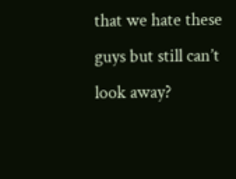that we hate these guys but still can’t look away?